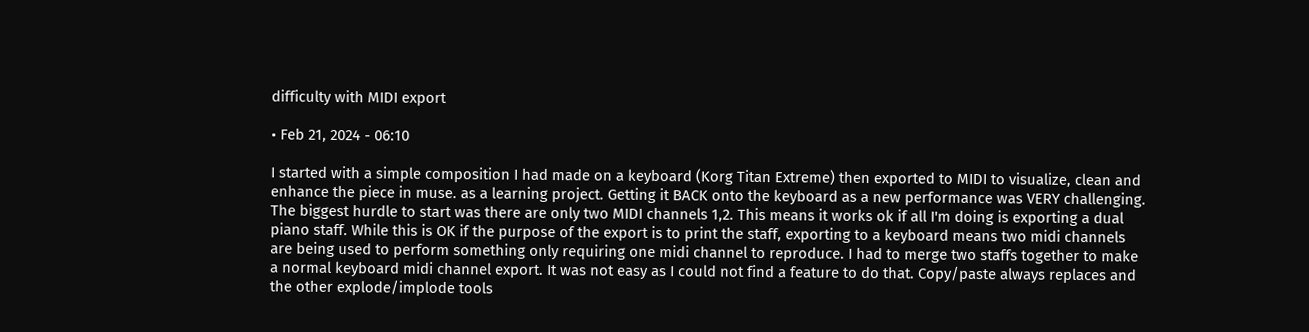difficulty with MIDI export

• Feb 21, 2024 - 06:10

I started with a simple composition I had made on a keyboard (Korg Titan Extreme) then exported to MIDI to visualize, clean and enhance the piece in muse. as a learning project. Getting it BACK onto the keyboard as a new performance was VERY challenging.
The biggest hurdle to start was there are only two MIDI channels 1,2. This means it works ok if all I'm doing is exporting a dual piano staff. While this is OK if the purpose of the export is to print the staff, exporting to a keyboard means two midi channels are being used to perform something only requiring one midi channel to reproduce. I had to merge two staffs together to make a normal keyboard midi channel export. It was not easy as I could not find a feature to do that. Copy/paste always replaces and the other explode/implode tools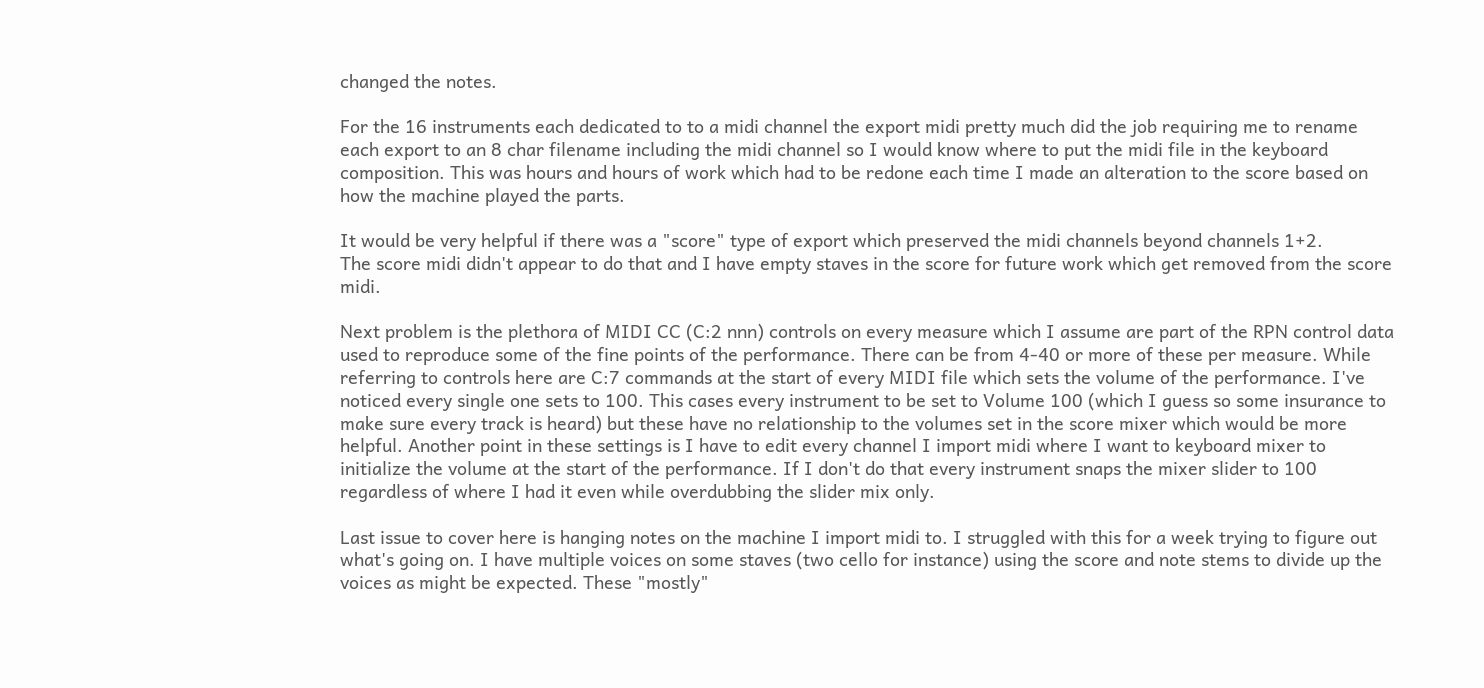changed the notes.

For the 16 instruments each dedicated to to a midi channel the export midi pretty much did the job requiring me to rename each export to an 8 char filename including the midi channel so I would know where to put the midi file in the keyboard composition. This was hours and hours of work which had to be redone each time I made an alteration to the score based on how the machine played the parts.

It would be very helpful if there was a "score" type of export which preserved the midi channels beyond channels 1+2.
The score midi didn't appear to do that and I have empty staves in the score for future work which get removed from the score midi.

Next problem is the plethora of MIDI CC (C:2 nnn) controls on every measure which I assume are part of the RPN control data used to reproduce some of the fine points of the performance. There can be from 4-40 or more of these per measure. While referring to controls here are C:7 commands at the start of every MIDI file which sets the volume of the performance. I've noticed every single one sets to 100. This cases every instrument to be set to Volume 100 (which I guess so some insurance to make sure every track is heard) but these have no relationship to the volumes set in the score mixer which would be more helpful. Another point in these settings is I have to edit every channel I import midi where I want to keyboard mixer to initialize the volume at the start of the performance. If I don't do that every instrument snaps the mixer slider to 100 regardless of where I had it even while overdubbing the slider mix only.

Last issue to cover here is hanging notes on the machine I import midi to. I struggled with this for a week trying to figure out what's going on. I have multiple voices on some staves (two cello for instance) using the score and note stems to divide up the voices as might be expected. These "mostly"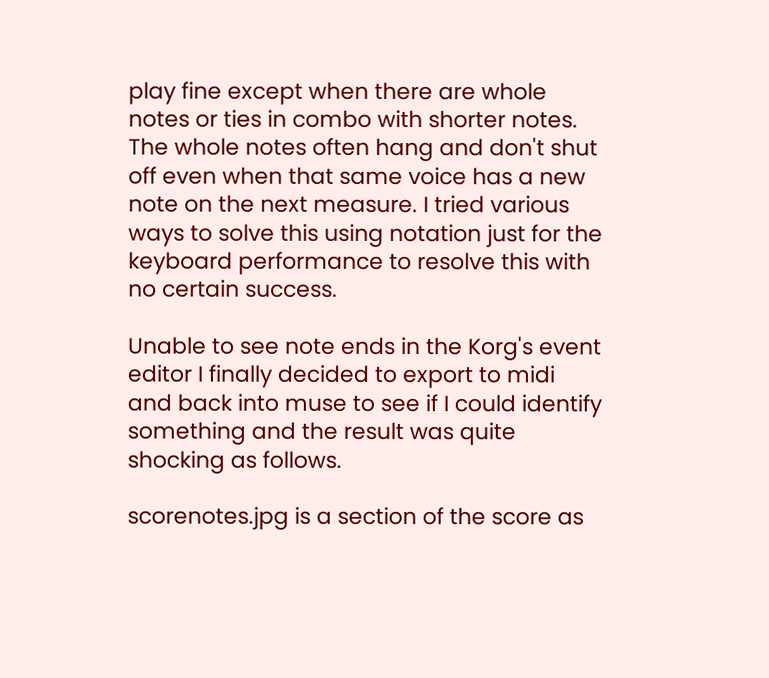play fine except when there are whole notes or ties in combo with shorter notes. The whole notes often hang and don't shut off even when that same voice has a new note on the next measure. I tried various ways to solve this using notation just for the keyboard performance to resolve this with no certain success.

Unable to see note ends in the Korg's event editor I finally decided to export to midi and back into muse to see if I could identify something and the result was quite shocking as follows.

scorenotes.jpg is a section of the score as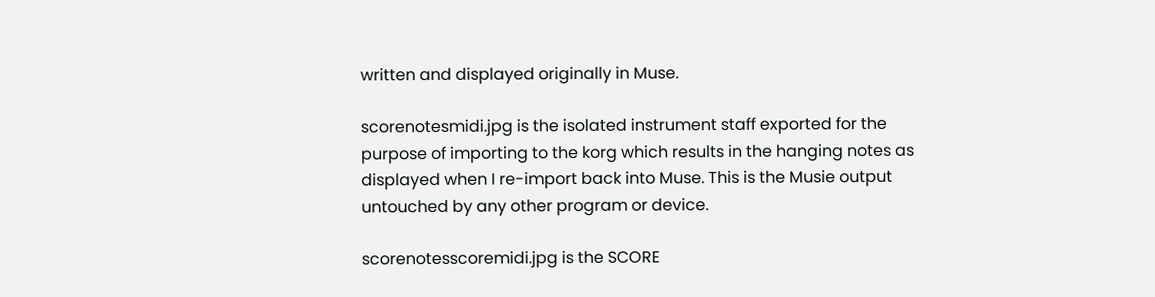written and displayed originally in Muse.

scorenotesmidi.jpg is the isolated instrument staff exported for the purpose of importing to the korg which results in the hanging notes as displayed when I re-import back into Muse. This is the Musie output untouched by any other program or device.

scorenotesscoremidi.jpg is the SCORE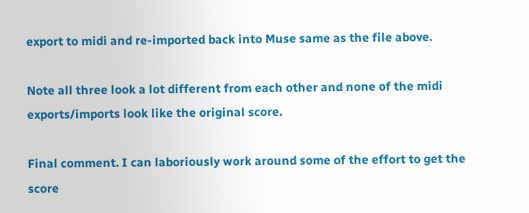export to midi and re-imported back into Muse same as the file above.

Note all three look a lot different from each other and none of the midi exports/imports look like the original score.

Final comment. I can laboriously work around some of the effort to get the score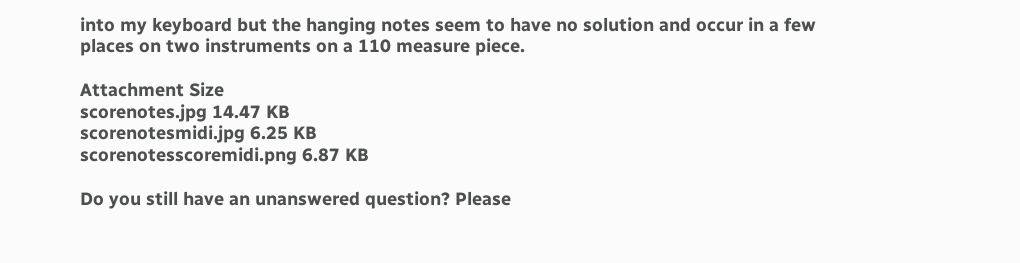into my keyboard but the hanging notes seem to have no solution and occur in a few places on two instruments on a 110 measure piece.

Attachment Size
scorenotes.jpg 14.47 KB
scorenotesmidi.jpg 6.25 KB
scorenotesscoremidi.png 6.87 KB

Do you still have an unanswered question? Please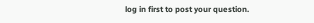log in first to post your question.